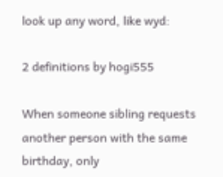look up any word, like wyd:

2 definitions by hogi555

When someone sibling requests another person with the same birthday, only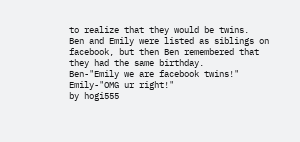to realize that they would be twins.
Ben and Emily were listed as siblings on facebook, but then Ben remembered that they had the same birthday.
Ben-"Emily we are facebook twins!"
Emily-"OMG ur right!"
by hogi555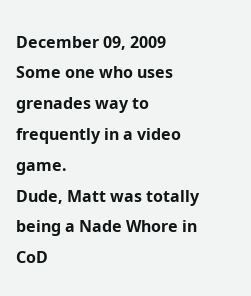December 09, 2009
Some one who uses grenades way to frequently in a video game.
Dude, Matt was totally being a Nade Whore in CoD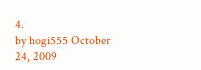4.
by hogi555 October 24, 2009